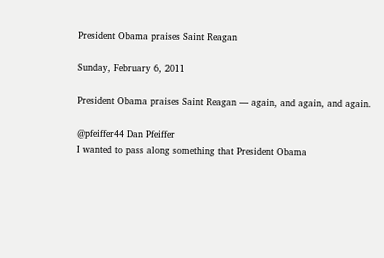President Obama praises Saint Reagan

Sunday, February 6, 2011

President Obama praises Saint Reagan — again, and again, and again.

@pfeiffer44 Dan Pfeiffer
I wanted to pass along something that President Obama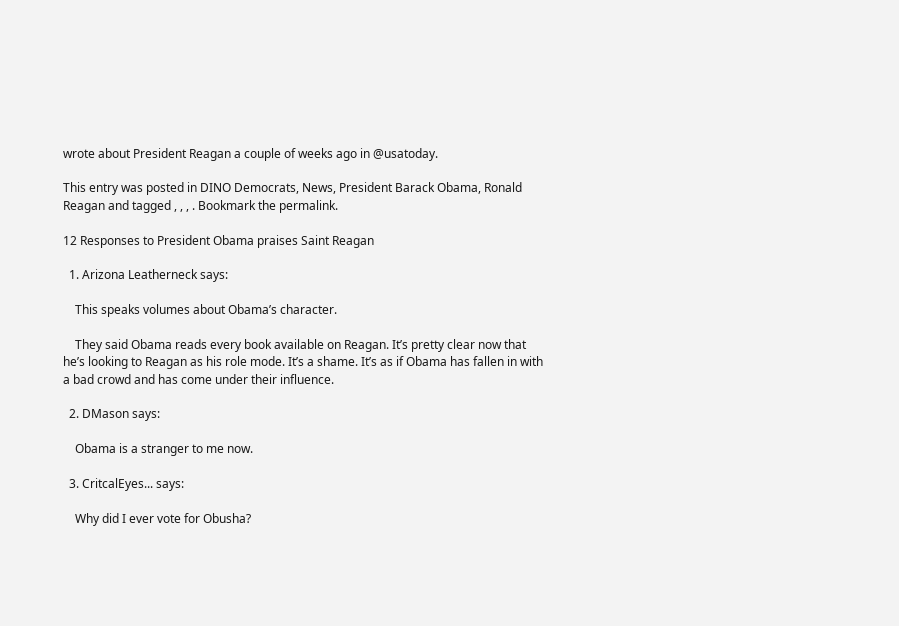wrote about President Reagan a couple of weeks ago in @usatoday.

This entry was posted in DINO Democrats, News, President Barack Obama, Ronald Reagan and tagged , , , . Bookmark the permalink.

12 Responses to President Obama praises Saint Reagan

  1. Arizona Leatherneck says:

    This speaks volumes about Obama’s character.

    They said Obama reads every book available on Reagan. It’s pretty clear now that he’s looking to Reagan as his role mode. It’s a shame. It’s as if Obama has fallen in with a bad crowd and has come under their influence.

  2. DMason says:

    Obama is a stranger to me now.

  3. CritcalEyes... says:

    Why did I ever vote for Obusha?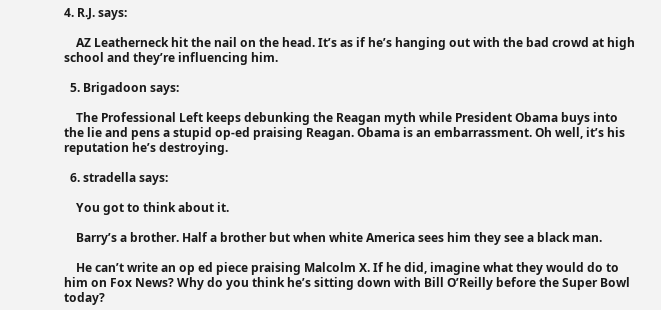4. R.J. says:

    AZ Leatherneck hit the nail on the head. It’s as if he’s hanging out with the bad crowd at high school and they’re influencing him.

  5. Brigadoon says:

    The Professional Left keeps debunking the Reagan myth while President Obama buys into the lie and pens a stupid op-ed praising Reagan. Obama is an embarrassment. Oh well, it’s his reputation he’s destroying.

  6. stradella says:

    You got to think about it.

    Barry’s a brother. Half a brother but when white America sees him they see a black man.

    He can’t write an op ed piece praising Malcolm X. If he did, imagine what they would do to him on Fox News? Why do you think he’s sitting down with Bill O’Reilly before the Super Bowl today?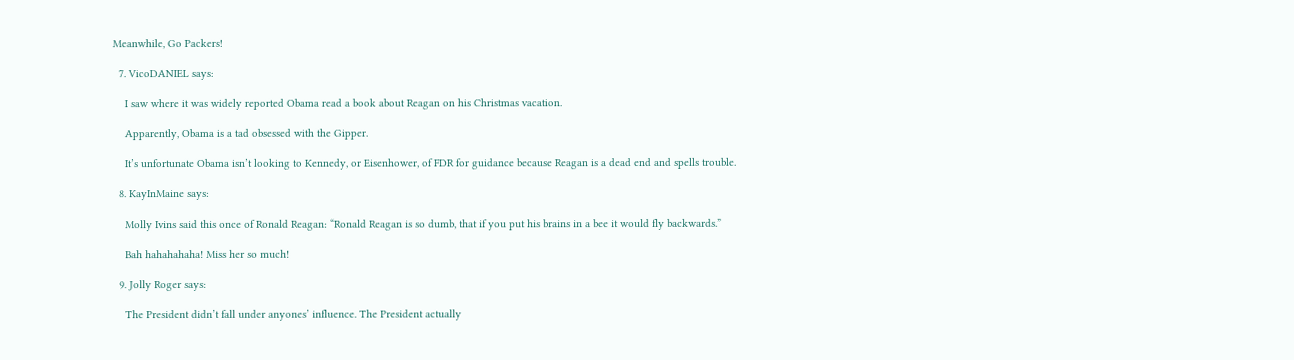Meanwhile, Go Packers!

  7. VicoDANIEL says:

    I saw where it was widely reported Obama read a book about Reagan on his Christmas vacation.

    Apparently, Obama is a tad obsessed with the Gipper.

    It’s unfortunate Obama isn’t looking to Kennedy, or Eisenhower, of FDR for guidance because Reagan is a dead end and spells trouble.

  8. KayInMaine says:

    Molly Ivins said this once of Ronald Reagan: “Ronald Reagan is so dumb, that if you put his brains in a bee it would fly backwards.”

    Bah hahahahaha! Miss her so much!

  9. Jolly Roger says:

    The President didn’t fall under anyones’ influence. The President actually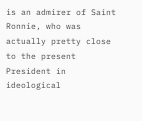is an admirer of Saint Ronnie, who was actually pretty close to the present President in ideological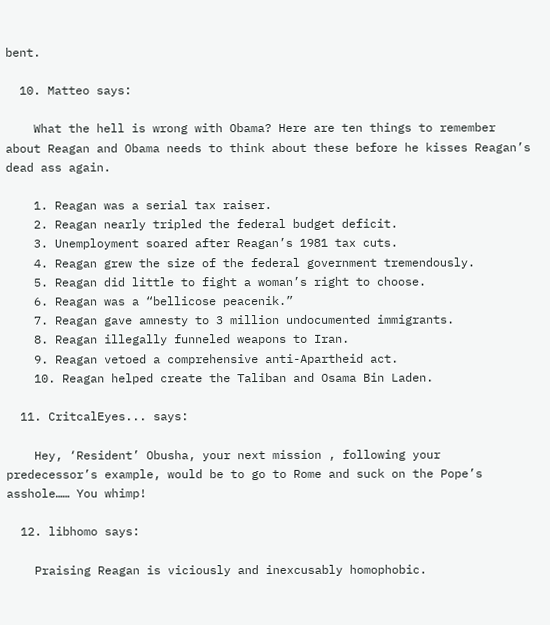bent.

  10. Matteo says:

    What the hell is wrong with Obama? Here are ten things to remember about Reagan and Obama needs to think about these before he kisses Reagan’s dead ass again.

    1. Reagan was a serial tax raiser.
    2. Reagan nearly tripled the federal budget deficit.
    3. Unemployment soared after Reagan’s 1981 tax cuts.
    4. Reagan grew the size of the federal government tremendously.
    5. Reagan did little to fight a woman’s right to choose.
    6. Reagan was a “bellicose peacenik.”
    7. Reagan gave amnesty to 3 million undocumented immigrants.
    8. Reagan illegally funneled weapons to Iran.
    9. Reagan vetoed a comprehensive anti-Apartheid act.
    10. Reagan helped create the Taliban and Osama Bin Laden.

  11. CritcalEyes... says:

    Hey, ‘Resident’ Obusha, your next mission , following your predecessor’s example, would be to go to Rome and suck on the Pope’s asshole…… You whimp!

  12. libhomo says:

    Praising Reagan is viciously and inexcusably homophobic.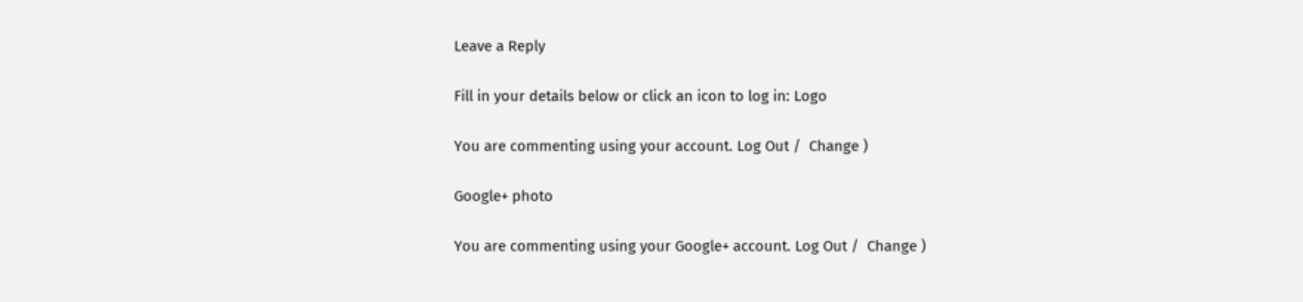Leave a Reply

Fill in your details below or click an icon to log in: Logo

You are commenting using your account. Log Out /  Change )

Google+ photo

You are commenting using your Google+ account. Log Out /  Change )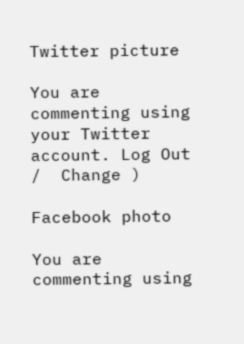Twitter picture

You are commenting using your Twitter account. Log Out /  Change )

Facebook photo

You are commenting using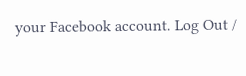your Facebook account. Log Out /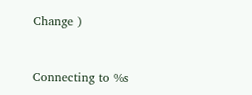Change )


Connecting to %s